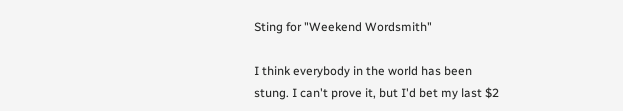Sting for "Weekend Wordsmith"

I think everybody in the world has been stung. I can't prove it, but I'd bet my last $2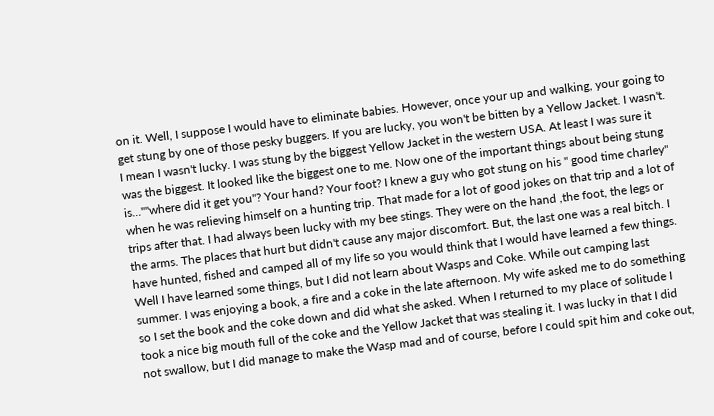on it. Well, I suppose I would have to eliminate babies. However, once your up and walking, your going to get stung by one of those pesky buggers. If you are lucky, you won't be bitten by a Yellow Jacket. I wasn't. I mean I wasn't lucky. I was stung by the biggest Yellow Jacket in the western USA. At least I was sure it was the biggest. It looked like the biggest one to me. Now one of the important things about being stung is...""where did it get you"? Your hand? Your foot? I knew a guy who got stung on his " good time charley" when he was relieving himself on a hunting trip. That made for a lot of good jokes on that trip and a lot of trips after that. I had always been lucky with my bee stings. They were on the hand ,the foot, the legs or the arms. The places that hurt but didn't cause any major discomfort. But, the last one was a real bitch. I have hunted, fished and camped all of my life so you would think that I would have learned a few things. Well I have learned some things, but I did not learn about Wasps and Coke. While out camping last summer. I was enjoying a book, a fire and a coke in the late afternoon. My wife asked me to do something so I set the book and the coke down and did what she asked. When I returned to my place of solitude I took a nice big mouth full of the coke and the Yellow Jacket that was stealing it. I was lucky in that I did not swallow, but I did manage to make the Wasp mad and of course, before I could spit him and coke out,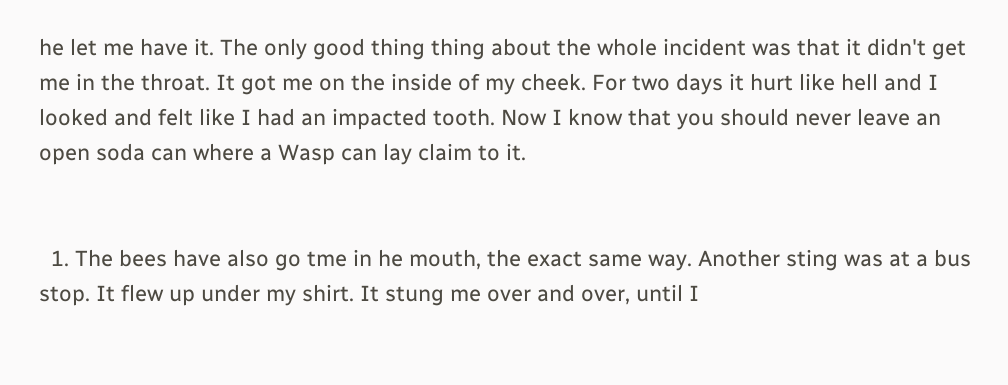he let me have it. The only good thing thing about the whole incident was that it didn't get me in the throat. It got me on the inside of my cheek. For two days it hurt like hell and I looked and felt like I had an impacted tooth. Now I know that you should never leave an open soda can where a Wasp can lay claim to it.


  1. The bees have also go tme in he mouth, the exact same way. Another sting was at a bus stop. It flew up under my shirt. It stung me over and over, until I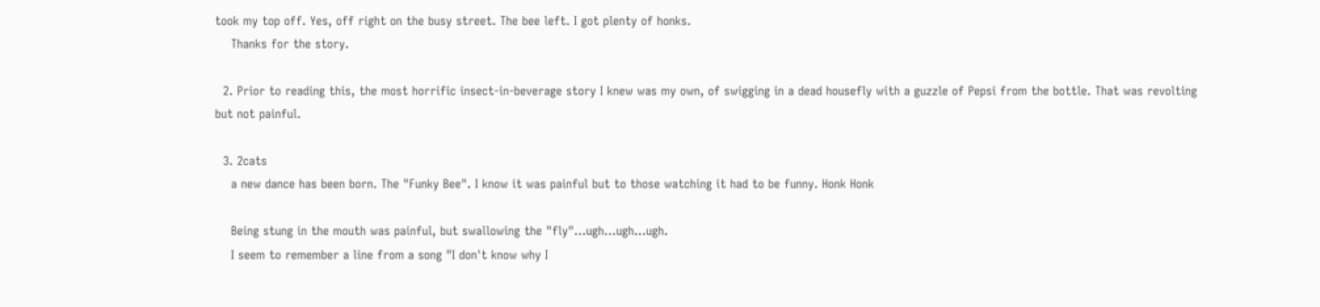took my top off. Yes, off right on the busy street. The bee left. I got plenty of honks.
    Thanks for the story.

  2. Prior to reading this, the most horrific insect-in-beverage story I knew was my own, of swigging in a dead housefly with a guzzle of Pepsi from the bottle. That was revolting but not painful.

  3. 2cats
    a new dance has been born. The "Funky Bee". I know it was painful but to those watching it had to be funny. Honk Honk

    Being stung in the mouth was painful, but swallowing the "fly"...ugh...ugh...ugh.
    I seem to remember a line from a song "I don't know why I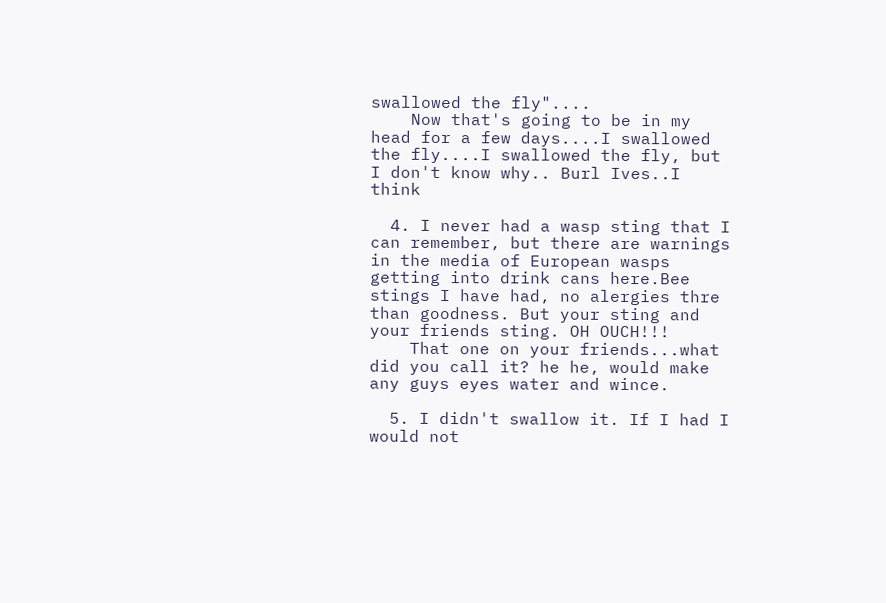swallowed the fly"....
    Now that's going to be in my head for a few days....I swallowed the fly....I swallowed the fly, but I don't know why.. Burl Ives..I think

  4. I never had a wasp sting that I can remember, but there are warnings in the media of European wasps getting into drink cans here.Bee stings I have had, no alergies thre than goodness. But your sting and your friends sting. OH OUCH!!!
    That one on your friends...what did you call it? he he, would make any guys eyes water and wince.

  5. I didn't swallow it. If I had I would not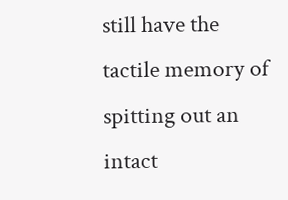still have the tactile memory of spitting out an intact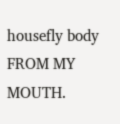housefly body FROM MY MOUTH.